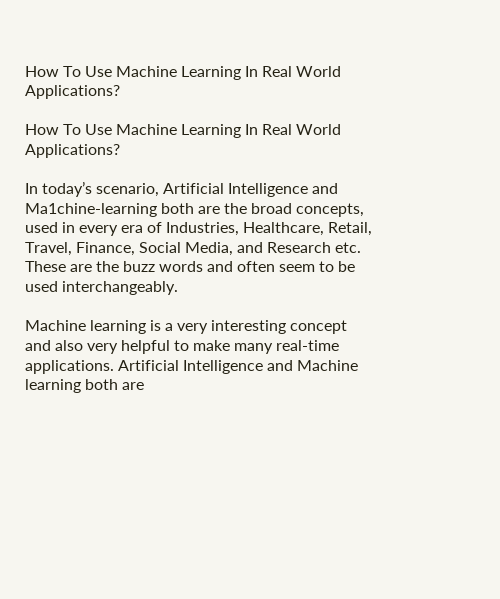How To Use Machine Learning In Real World Applications?

How To Use Machine Learning In Real World Applications?

In today’s scenario, Artificial Intelligence and Ma1chine-learning both are the broad concepts, used in every era of Industries, Healthcare, Retail, Travel, Finance, Social Media, and Research etc. These are the buzz words and often seem to be used interchangeably.

Machine learning is a very interesting concept and also very helpful to make many real-time applications. Artificial Intelligence and Machine learning both are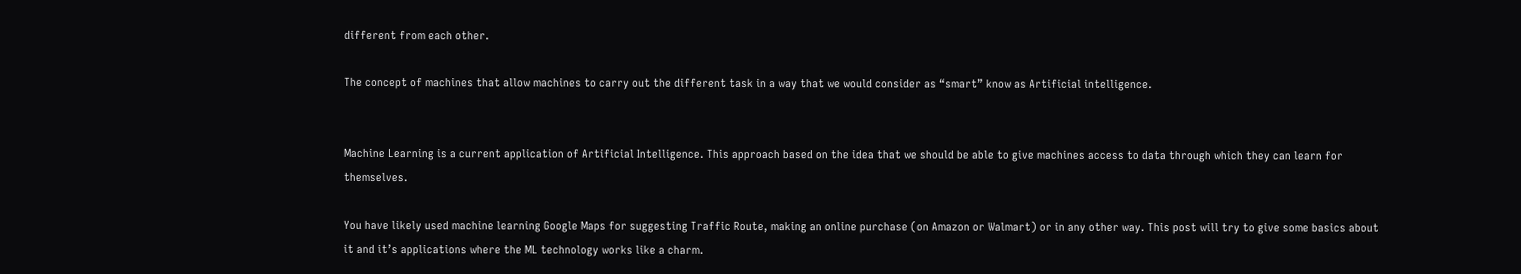different from each other.

The concept of machines that allow machines to carry out the different task in a way that we would consider as “smart” know as Artificial intelligence.


Machine Learning is a current application of Artificial Intelligence. This approach based on the idea that we should be able to give machines access to data through which they can learn for themselves.

You have likely used machine learning Google Maps for suggesting Traffic Route, making an online purchase (on Amazon or Walmart) or in any other way. This post will try to give some basics about it and it’s applications where the ML technology works like a charm.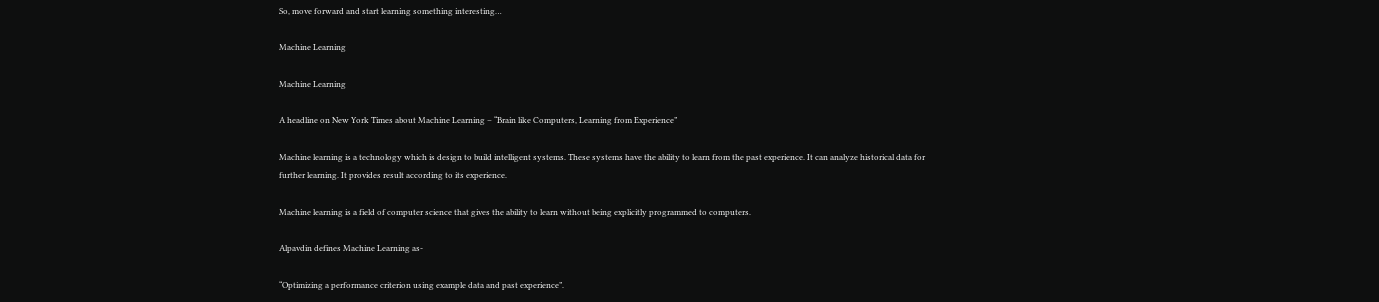So, move forward and start learning something interesting…

Machine Learning

Machine Learning

A headline on New York Times about Machine Learning – “Brain like Computers, Learning from Experience”

Machine learning is a technology which is design to build intelligent systems. These systems have the ability to learn from the past experience. It can analyze historical data for further learning. It provides result according to its experience.

Machine learning is a field of computer science that gives the ability to learn without being explicitly programmed to computers.

Alpavdin defines Machine Learning as-

“Optimizing a performance criterion using example data and past experience”.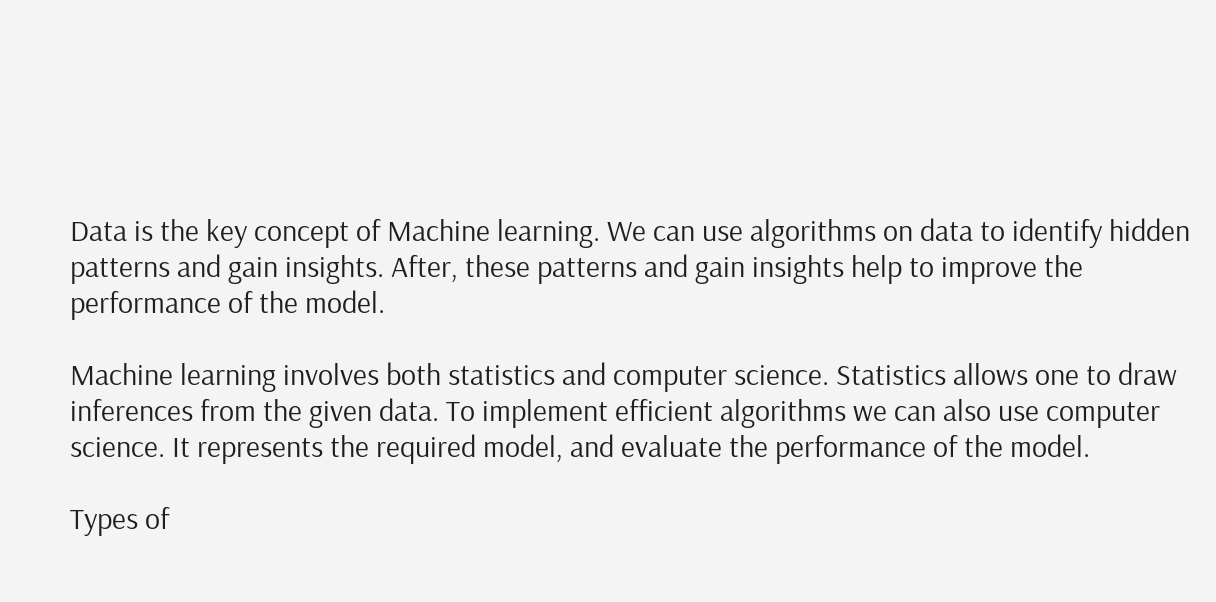Data is the key concept of Machine learning. We can use algorithms on data to identify hidden patterns and gain insights. After, these patterns and gain insights help to improve the performance of the model.

Machine learning involves both statistics and computer science. Statistics allows one to draw inferences from the given data. To implement efficient algorithms we can also use computer science. It represents the required model, and evaluate the performance of the model.

Types of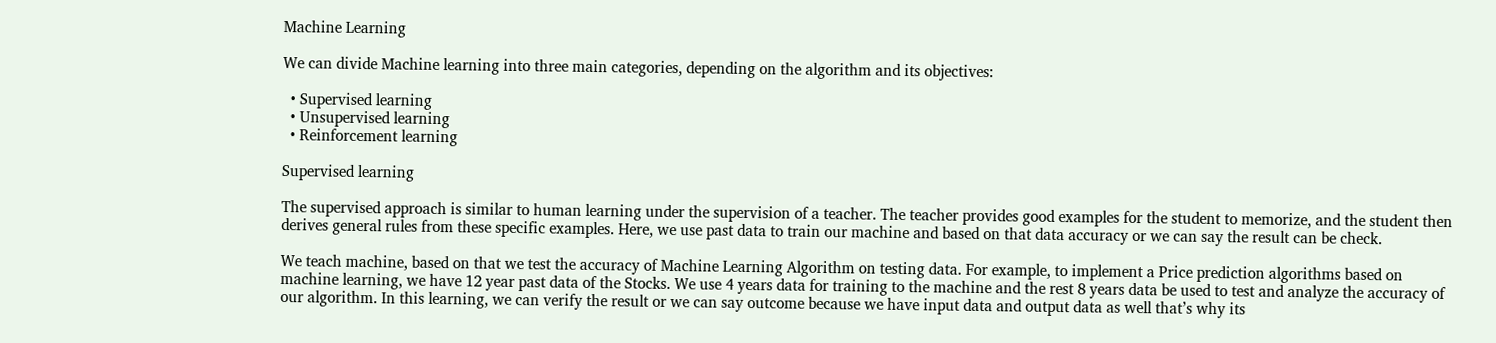Machine Learning

We can divide Machine learning into three main categories, depending on the algorithm and its objectives:

  • Supervised learning
  • Unsupervised learning
  • Reinforcement learning

Supervised learning

The supervised approach is similar to human learning under the supervision of a teacher. The teacher provides good examples for the student to memorize, and the student then derives general rules from these specific examples. Here, we use past data to train our machine and based on that data accuracy or we can say the result can be check.

We teach machine, based on that we test the accuracy of Machine Learning Algorithm on testing data. For example, to implement a Price prediction algorithms based on machine learning, we have 12 year past data of the Stocks. We use 4 years data for training to the machine and the rest 8 years data be used to test and analyze the accuracy of our algorithm. In this learning, we can verify the result or we can say outcome because we have input data and output data as well that’s why its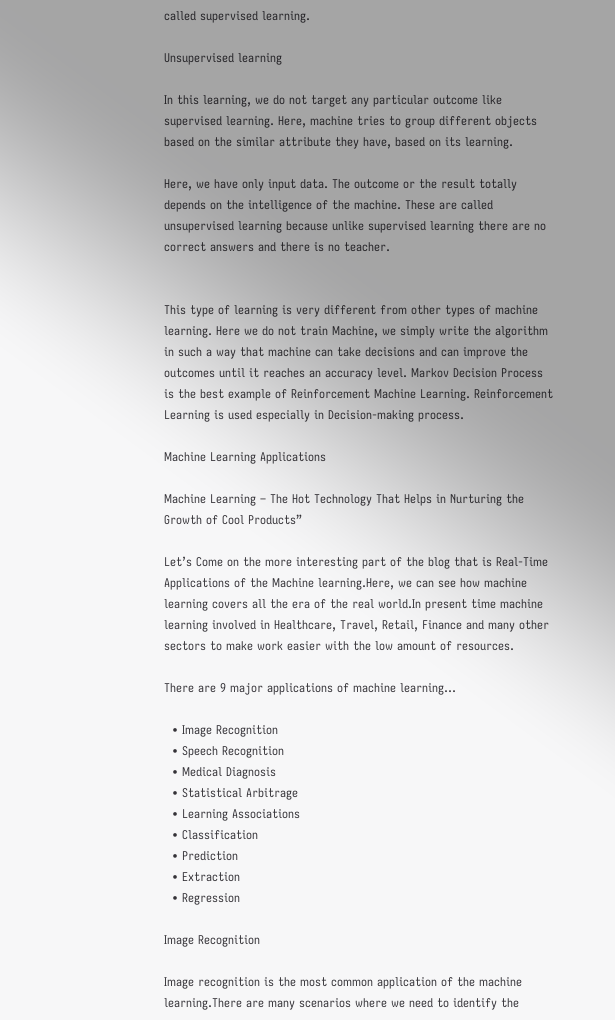called supervised learning.

Unsupervised learning

In this learning, we do not target any particular outcome like supervised learning. Here, machine tries to group different objects based on the similar attribute they have, based on its learning.

Here, we have only input data. The outcome or the result totally depends on the intelligence of the machine. These are called unsupervised learning because unlike supervised learning there are no correct answers and there is no teacher.


This type of learning is very different from other types of machine learning. Here we do not train Machine, we simply write the algorithm in such a way that machine can take decisions and can improve the outcomes until it reaches an accuracy level. Markov Decision Process is the best example of Reinforcement Machine Learning. Reinforcement Learning is used especially in Decision-making process.

Machine Learning Applications

Machine Learning – The Hot Technology That Helps in Nurturing the Growth of Cool Products”

Let’s Come on the more interesting part of the blog that is Real-Time Applications of the Machine learning.Here, we can see how machine learning covers all the era of the real world.In present time machine learning involved in Healthcare, Travel, Retail, Finance and many other sectors to make work easier with the low amount of resources.

There are 9 major applications of machine learning…

  • Image Recognition
  • Speech Recognition
  • Medical Diagnosis
  • Statistical Arbitrage
  • Learning Associations
  • Classification
  • Prediction
  • Extraction
  • Regression

Image Recognition

Image recognition is the most common application of the machine learning.There are many scenarios where we need to identify the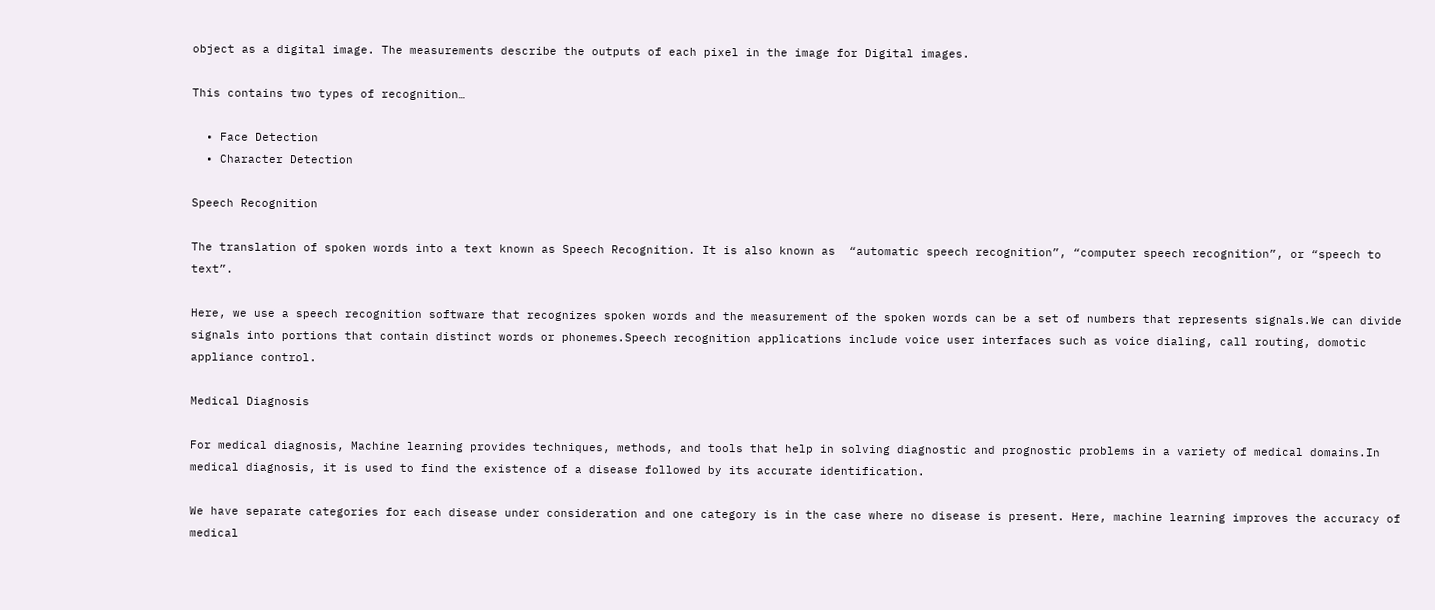object as a digital image. The measurements describe the outputs of each pixel in the image for Digital images.

This contains two types of recognition…

  • Face Detection
  • Character Detection

Speech Recognition

The translation of spoken words into a text known as Speech Recognition. It is also known as  “automatic speech recognition”, “computer speech recognition”, or “speech to text”.

Here, we use a speech recognition software that recognizes spoken words and the measurement of the spoken words can be a set of numbers that represents signals.We can divide signals into portions that contain distinct words or phonemes.Speech recognition applications include voice user interfaces such as voice dialing, call routing, domotic appliance control.

Medical Diagnosis

For medical diagnosis, Machine learning provides techniques, methods, and tools that help in solving diagnostic and prognostic problems in a variety of medical domains.In medical diagnosis, it is used to find the existence of a disease followed by its accurate identification.

We have separate categories for each disease under consideration and one category is in the case where no disease is present. Here, machine learning improves the accuracy of medical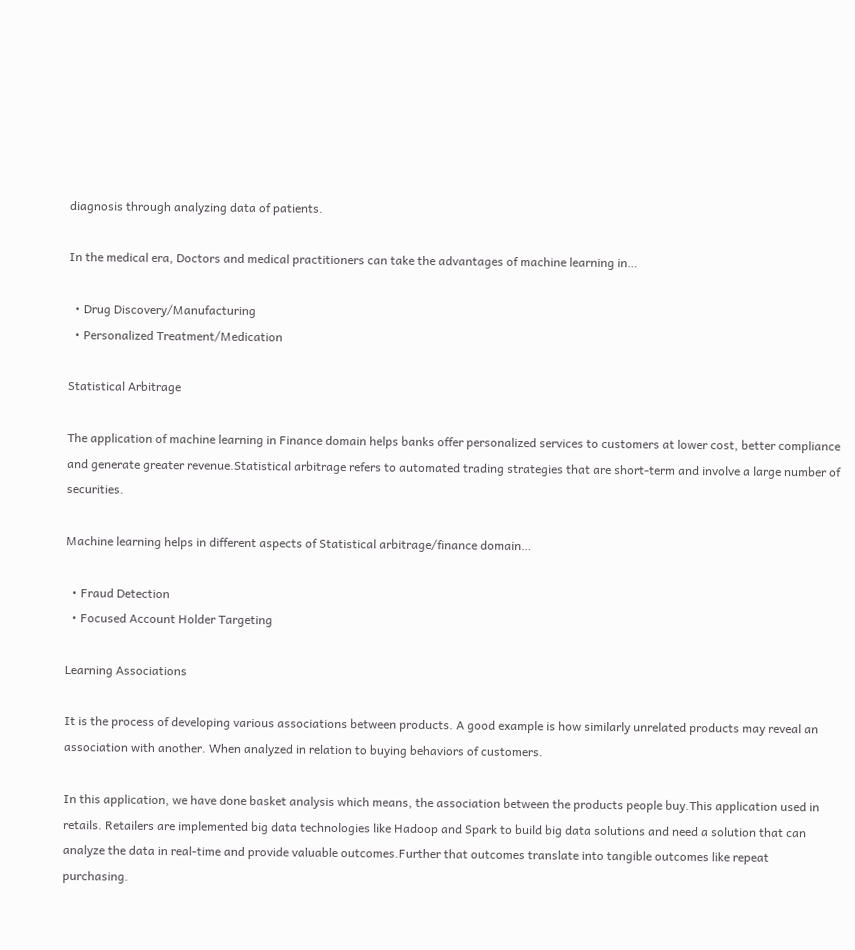diagnosis through analyzing data of patients.

In the medical era, Doctors and medical practitioners can take the advantages of machine learning in…

  • Drug Discovery/Manufacturing
  • Personalized Treatment/Medication

Statistical Arbitrage

The application of machine learning in Finance domain helps banks offer personalized services to customers at lower cost, better compliance and generate greater revenue.Statistical arbitrage refers to automated trading strategies that are short-term and involve a large number of securities.

Machine learning helps in different aspects of Statistical arbitrage/finance domain…

  • Fraud Detection
  • Focused Account Holder Targeting

Learning Associations

It is the process of developing various associations between products. A good example is how similarly unrelated products may reveal an association with another. When analyzed in relation to buying behaviors of customers.

In this application, we have done basket analysis which means, the association between the products people buy.This application used in retails. Retailers are implemented big data technologies like Hadoop and Spark to build big data solutions and need a solution that can analyze the data in real-time and provide valuable outcomes.Further that outcomes translate into tangible outcomes like repeat purchasing.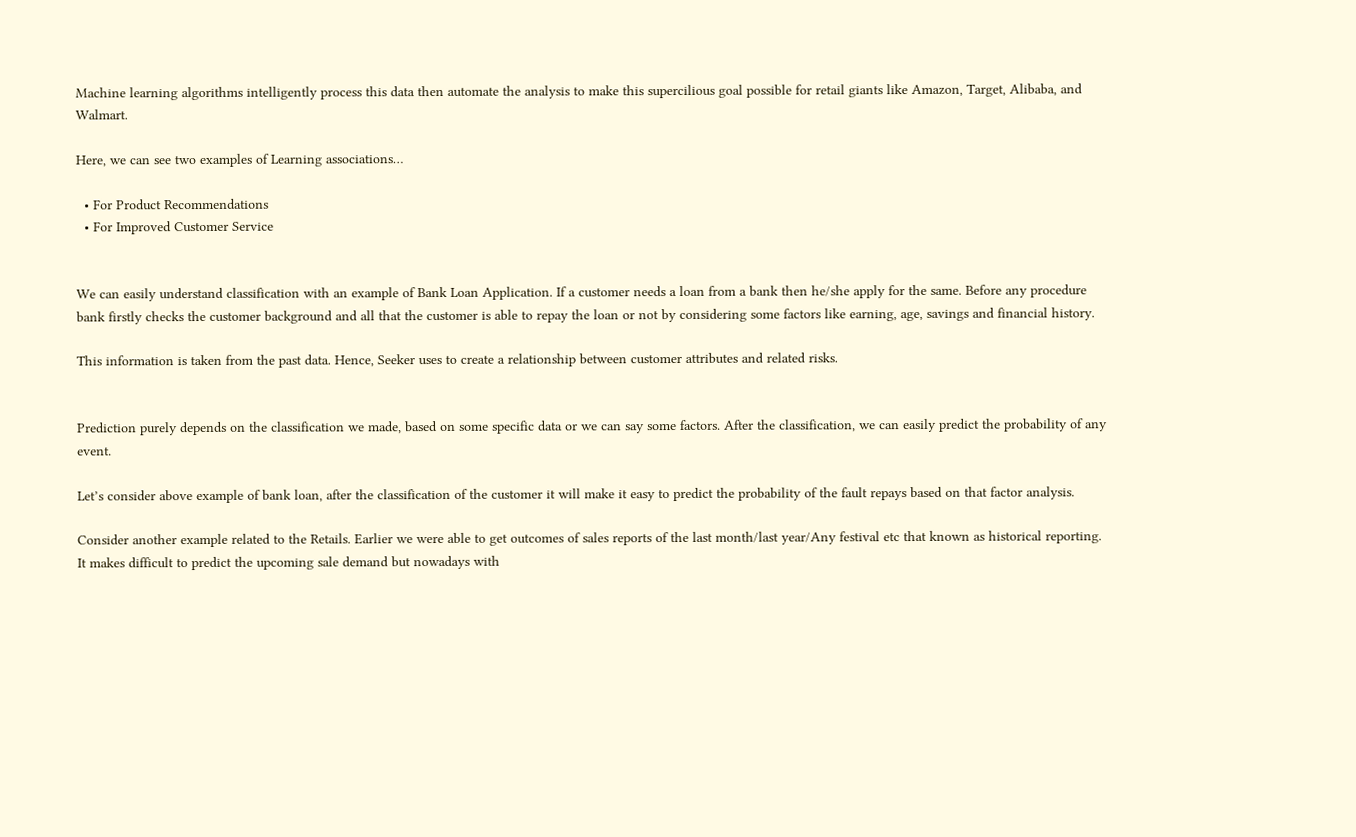Machine learning algorithms intelligently process this data then automate the analysis to make this supercilious goal possible for retail giants like Amazon, Target, Alibaba, and Walmart.

Here, we can see two examples of Learning associations…

  • For Product Recommendations
  • For Improved Customer Service


We can easily understand classification with an example of Bank Loan Application. If a customer needs a loan from a bank then he/she apply for the same. Before any procedure bank firstly checks the customer background and all that the customer is able to repay the loan or not by considering some factors like earning, age, savings and financial history.

This information is taken from the past data. Hence, Seeker uses to create a relationship between customer attributes and related risks.


Prediction purely depends on the classification we made, based on some specific data or we can say some factors. After the classification, we can easily predict the probability of any event.

Let’s consider above example of bank loan, after the classification of the customer it will make it easy to predict the probability of the fault repays based on that factor analysis.

Consider another example related to the Retails. Earlier we were able to get outcomes of sales reports of the last month/last year/Any festival etc that known as historical reporting. It makes difficult to predict the upcoming sale demand but nowadays with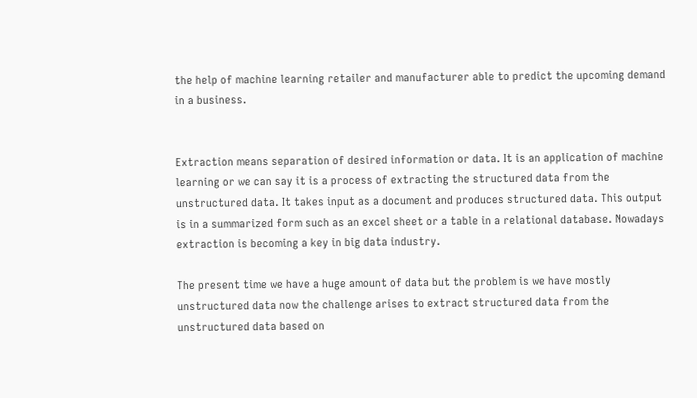the help of machine learning retailer and manufacturer able to predict the upcoming demand in a business.


Extraction means separation of desired information or data. It is an application of machine learning or we can say it is a process of extracting the structured data from the unstructured data. It takes input as a document and produces structured data. This output is in a summarized form such as an excel sheet or a table in a relational database. Nowadays extraction is becoming a key in big data industry.

The present time we have a huge amount of data but the problem is we have mostly unstructured data now the challenge arises to extract structured data from the unstructured data based on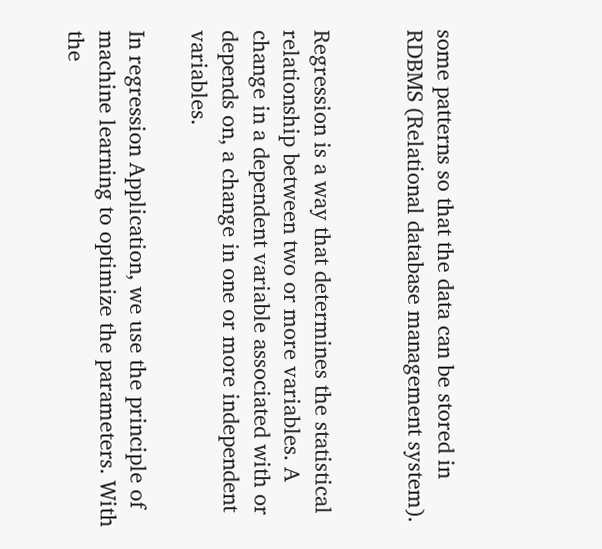some patterns so that the data can be stored in RDBMS (Relational database management system).


Regression is a way that determines the statistical relationship between two or more variables. A change in a dependent variable associated with or depends on, a change in one or more independent variables.

In regression Application, we use the principle of machine learning to optimize the parameters. With the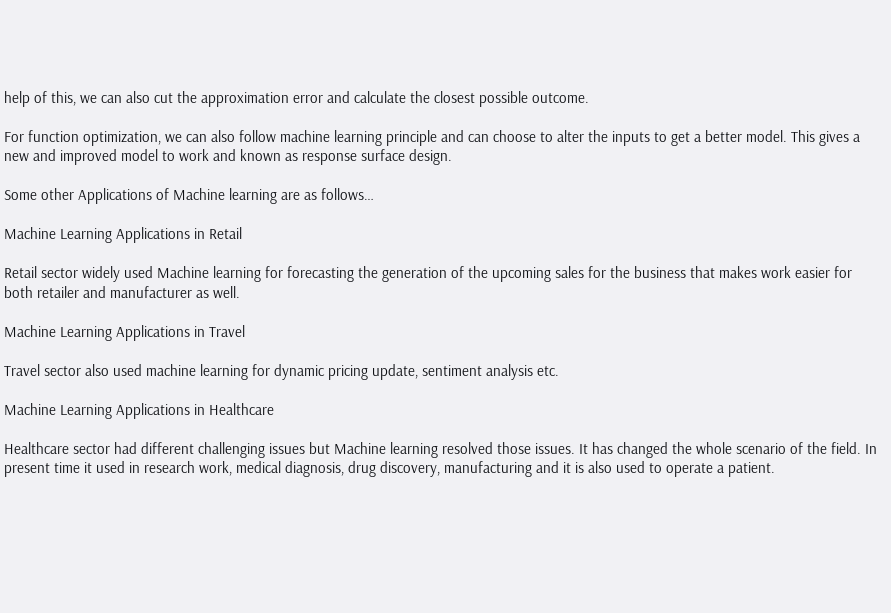help of this, we can also cut the approximation error and calculate the closest possible outcome.

For function optimization, we can also follow machine learning principle and can choose to alter the inputs to get a better model. This gives a new and improved model to work and known as response surface design.

Some other Applications of Machine learning are as follows…

Machine Learning Applications in Retail

Retail sector widely used Machine learning for forecasting the generation of the upcoming sales for the business that makes work easier for both retailer and manufacturer as well.

Machine Learning Applications in Travel

Travel sector also used machine learning for dynamic pricing update, sentiment analysis etc.

Machine Learning Applications in Healthcare

Healthcare sector had different challenging issues but Machine learning resolved those issues. It has changed the whole scenario of the field. In present time it used in research work, medical diagnosis, drug discovery, manufacturing and it is also used to operate a patient.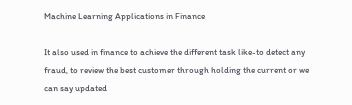Machine Learning Applications in Finance

It also used in finance to achieve the different task like-to detect any fraud, to review the best customer through holding the current or we can say updated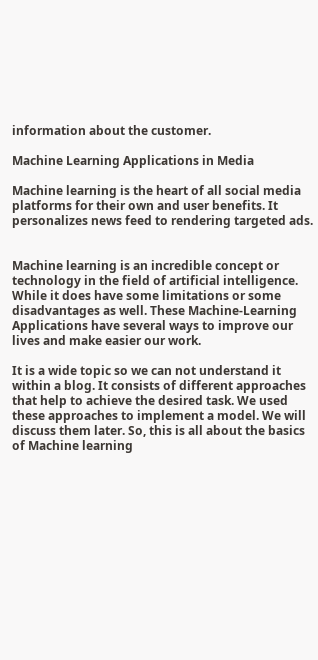information about the customer.

Machine Learning Applications in Media

Machine learning is the heart of all social media platforms for their own and user benefits. It personalizes news feed to rendering targeted ads.


Machine learning is an incredible concept or technology in the field of artificial intelligence. While it does have some limitations or some disadvantages as well. These Machine-Learning Applications have several ways to improve our lives and make easier our work.

It is a wide topic so we can not understand it within a blog. It consists of different approaches that help to achieve the desired task. We used these approaches to implement a model. We will discuss them later. So, this is all about the basics of Machine learning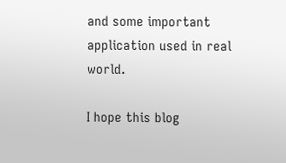and some important application used in real world.

I hope this blog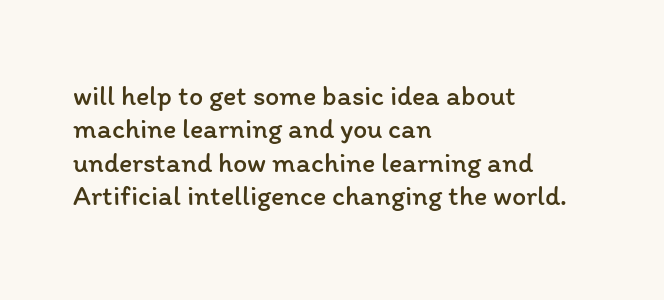will help to get some basic idea about machine learning and you can understand how machine learning and Artificial intelligence changing the world.